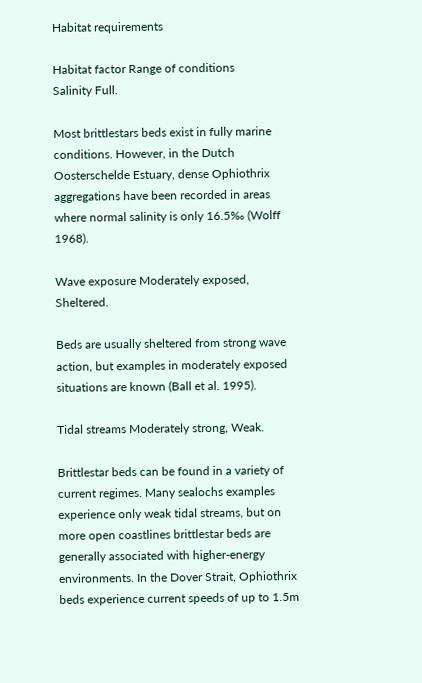Habitat requirements

Habitat factor Range of conditions
Salinity Full.

Most brittlestars beds exist in fully marine conditions. However, in the Dutch Oosterschelde Estuary, dense Ophiothrix aggregations have been recorded in areas where normal salinity is only 16.5‰ (Wolff 1968).

Wave exposure Moderately exposed, Sheltered.

Beds are usually sheltered from strong wave action, but examples in moderately exposed situations are known (Ball et al. 1995).

Tidal streams Moderately strong, Weak.

Brittlestar beds can be found in a variety of current regimes. Many sealochs examples experience only weak tidal streams, but on more open coastlines brittlestar beds are generally associated with higher-energy environments. In the Dover Strait, Ophiothrix beds experience current speeds of up to 1.5m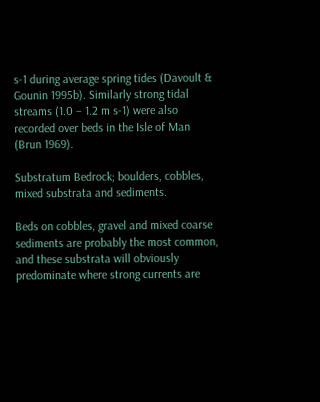s-1 during average spring tides (Davoult & Gounin 1995b). Similarly strong tidal streams (1.0 – 1.2 m s-1) were also recorded over beds in the Isle of Man (Brun 1969).

Substratum Bedrock; boulders, cobbles, mixed substrata and sediments.

Beds on cobbles, gravel and mixed coarse sediments are probably the most common, and these substrata will obviously predominate where strong currents are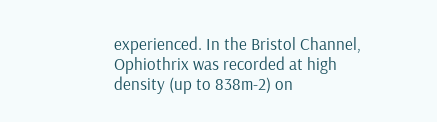experienced. In the Bristol Channel, Ophiothrix was recorded at high density (up to 838m-2) on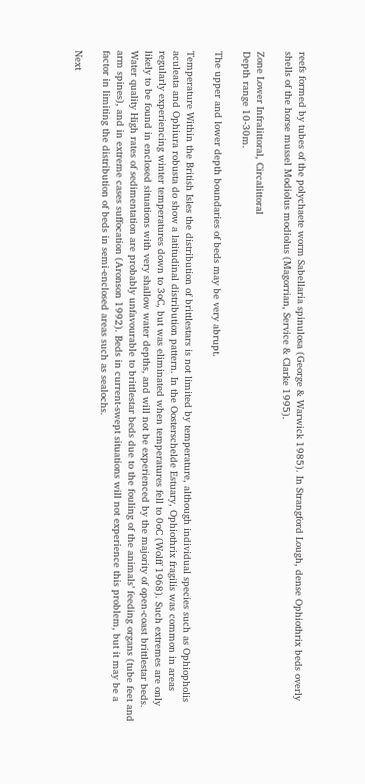reefs formed by tubes of the polychaete worm Sabellaria spinulosa (George & Warwick 1985). In Strangford Lough, dense Ophiothrix beds overly shells of the horse mussel Modiolus modiolus (Magorrian, Service & Clarke 1995).

Zone Lower Infralittoral, Circalittoral
Depth range 10-30m.

The upper and lower depth boundaries of beds may be very abrupt.

Temperature Within the British Isles the distribution of brittlestars is not limited by temperature, although individual species such as Ophiopholis aculeata and Ophiura robusta do show a latitudinal distribution pattern. In the Oosterschelde Estuary, Ophiothrix fragilis was common in areas regularly experiencing winter temperatures down to 3oC, but was eliminated when temperatures fell to 0oC (Wolff 1968). Such extremes are only likely to be found in enclosed situations with very shallow water depths, and will not be experienced by the majority of open-coast brittlestar beds.
Water quality High rates of sedimentation are probably unfavourable to brittlestar beds due to the fouling of the animals’ feeding organs (tube feet and arm spines), and in extreme cases suffocation (Aronson 1992). Beds in current-swept situations will not experience this problem, but it may be a factor in limiting the distribution of beds in semi-enclosed areas such as sealochs.

Next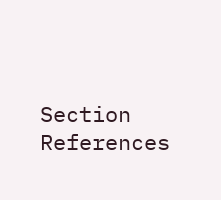Section                     References